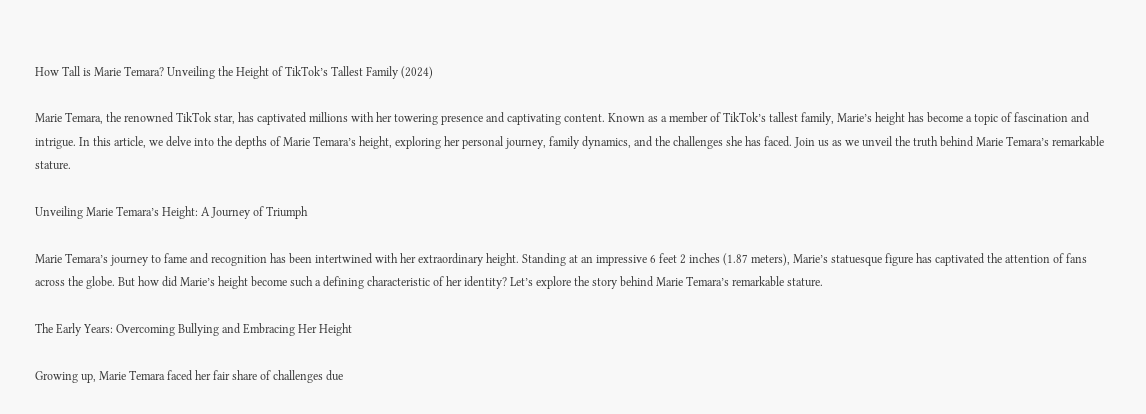How Tall is Marie Temara? Unveiling the Height of TikTok’s Tallest Family (2024)

Marie Temara, the renowned TikTok star, has captivated millions with her towering presence and captivating content. Known as a member of TikTok’s tallest family, Marie’s height has become a topic of fascination and intrigue. In this article, we delve into the depths of Marie Temara’s height, exploring her personal journey, family dynamics, and the challenges she has faced. Join us as we unveil the truth behind Marie Temara’s remarkable stature.

Unveiling Marie Temara’s Height: A Journey of Triumph

Marie Temara’s journey to fame and recognition has been intertwined with her extraordinary height. Standing at an impressive 6 feet 2 inches (1.87 meters), Marie’s statuesque figure has captivated the attention of fans across the globe. But how did Marie’s height become such a defining characteristic of her identity? Let’s explore the story behind Marie Temara’s remarkable stature.

The Early Years: Overcoming Bullying and Embracing Her Height

Growing up, Marie Temara faced her fair share of challenges due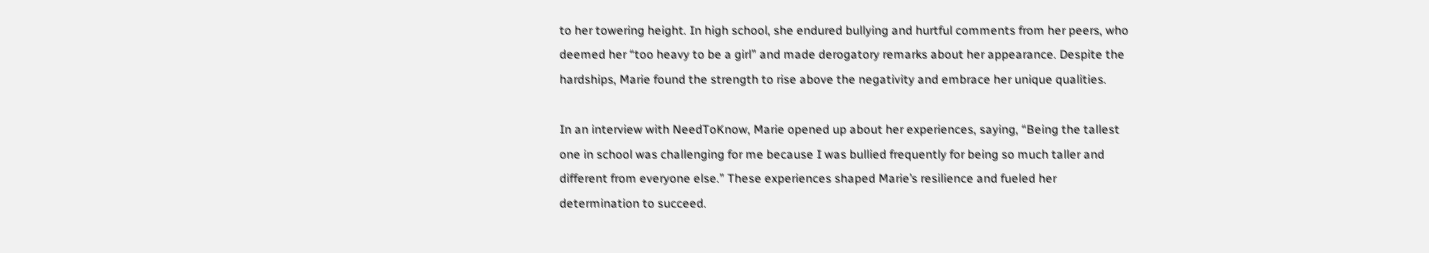to her towering height. In high school, she endured bullying and hurtful comments from her peers, who deemed her “too heavy to be a girl” and made derogatory remarks about her appearance. Despite the hardships, Marie found the strength to rise above the negativity and embrace her unique qualities.

In an interview with NeedToKnow, Marie opened up about her experiences, saying, “Being the tallest one in school was challenging for me because I was bullied frequently for being so much taller and different from everyone else.” These experiences shaped Marie’s resilience and fueled her determination to succeed.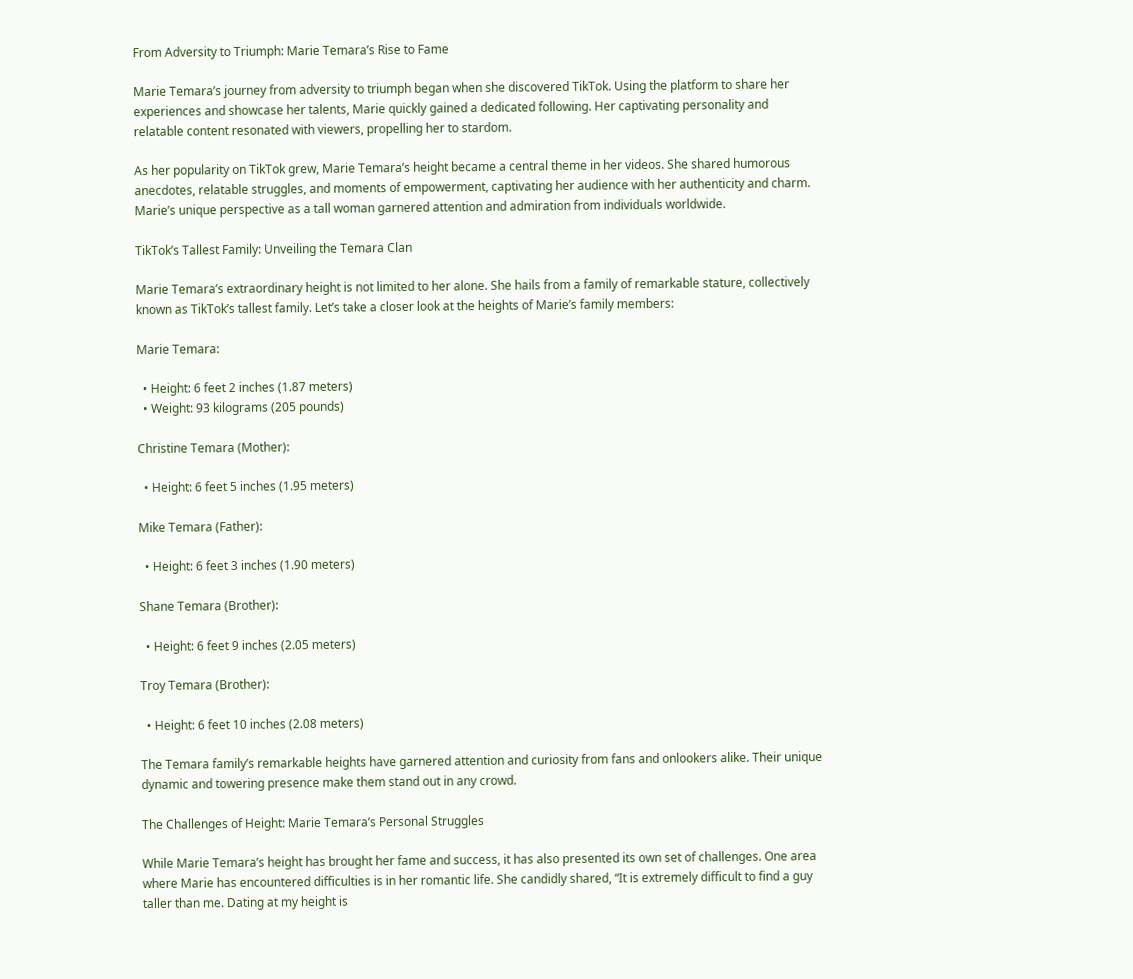From Adversity to Triumph: Marie Temara’s Rise to Fame

Marie Temara’s journey from adversity to triumph began when she discovered TikTok. Using the platform to share her experiences and showcase her talents, Marie quickly gained a dedicated following. Her captivating personality and relatable content resonated with viewers, propelling her to stardom.

As her popularity on TikTok grew, Marie Temara’s height became a central theme in her videos. She shared humorous anecdotes, relatable struggles, and moments of empowerment, captivating her audience with her authenticity and charm. Marie’s unique perspective as a tall woman garnered attention and admiration from individuals worldwide.

TikTok’s Tallest Family: Unveiling the Temara Clan

Marie Temara’s extraordinary height is not limited to her alone. She hails from a family of remarkable stature, collectively known as TikTok’s tallest family. Let’s take a closer look at the heights of Marie’s family members:

Marie Temara:

  • Height: 6 feet 2 inches (1.87 meters)
  • Weight: 93 kilograms (205 pounds)

Christine Temara (Mother):

  • Height: 6 feet 5 inches (1.95 meters)

Mike Temara (Father):

  • Height: 6 feet 3 inches (1.90 meters)

Shane Temara (Brother):

  • Height: 6 feet 9 inches (2.05 meters)

Troy Temara (Brother):

  • Height: 6 feet 10 inches (2.08 meters)

The Temara family’s remarkable heights have garnered attention and curiosity from fans and onlookers alike. Their unique dynamic and towering presence make them stand out in any crowd.

The Challenges of Height: Marie Temara’s Personal Struggles

While Marie Temara’s height has brought her fame and success, it has also presented its own set of challenges. One area where Marie has encountered difficulties is in her romantic life. She candidly shared, “It is extremely difficult to find a guy taller than me. Dating at my height is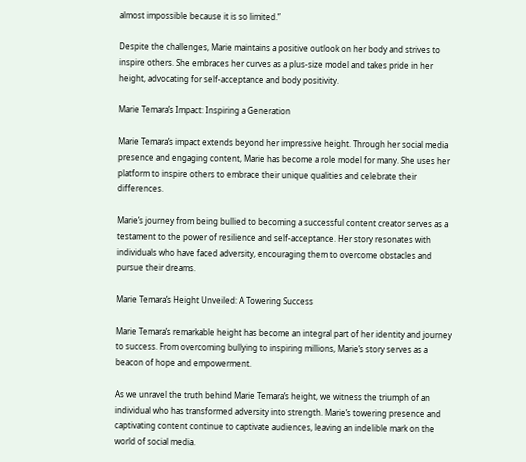almost impossible because it is so limited.”

Despite the challenges, Marie maintains a positive outlook on her body and strives to inspire others. She embraces her curves as a plus-size model and takes pride in her height, advocating for self-acceptance and body positivity.

Marie Temara’s Impact: Inspiring a Generation

Marie Temara’s impact extends beyond her impressive height. Through her social media presence and engaging content, Marie has become a role model for many. She uses her platform to inspire others to embrace their unique qualities and celebrate their differences.

Marie’s journey from being bullied to becoming a successful content creator serves as a testament to the power of resilience and self-acceptance. Her story resonates with individuals who have faced adversity, encouraging them to overcome obstacles and pursue their dreams.

Marie Temara’s Height Unveiled: A Towering Success

Marie Temara’s remarkable height has become an integral part of her identity and journey to success. From overcoming bullying to inspiring millions, Marie’s story serves as a beacon of hope and empowerment.

As we unravel the truth behind Marie Temara’s height, we witness the triumph of an individual who has transformed adversity into strength. Marie’s towering presence and captivating content continue to captivate audiences, leaving an indelible mark on the world of social media.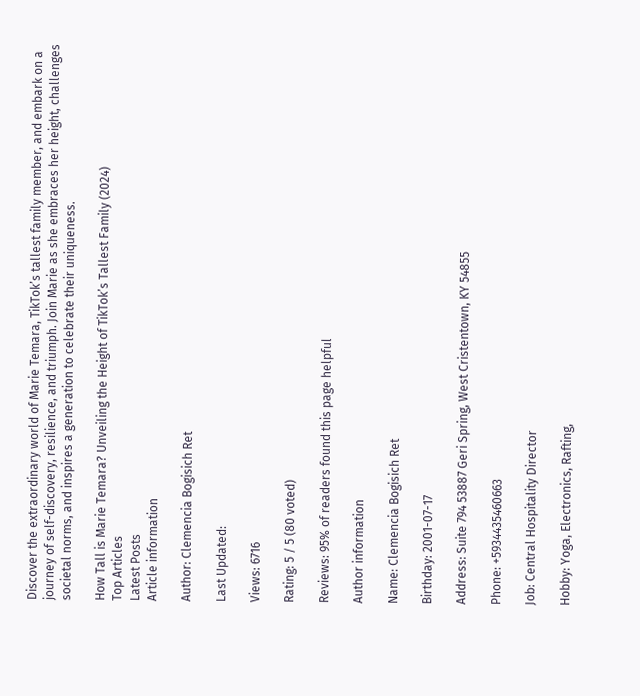Discover the extraordinary world of Marie Temara, TikTok’s tallest family member, and embark on a journey of self-discovery, resilience, and triumph. Join Marie as she embraces her height, challenges societal norms, and inspires a generation to celebrate their uniqueness.

How Tall is Marie Temara? Unveiling the Height of TikTok’s Tallest Family (2024)
Top Articles
Latest Posts
Article information

Author: Clemencia Bogisich Ret

Last Updated:

Views: 6716

Rating: 5 / 5 (80 voted)

Reviews: 95% of readers found this page helpful

Author information

Name: Clemencia Bogisich Ret

Birthday: 2001-07-17

Address: Suite 794 53887 Geri Spring, West Cristentown, KY 54855

Phone: +5934435460663

Job: Central Hospitality Director

Hobby: Yoga, Electronics, Rafting,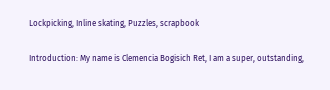Lockpicking, Inline skating, Puzzles, scrapbook

Introduction: My name is Clemencia Bogisich Ret, I am a super, outstanding,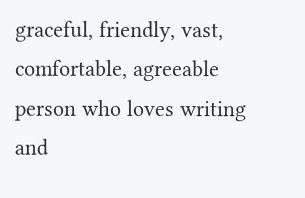graceful, friendly, vast, comfortable, agreeable person who loves writing and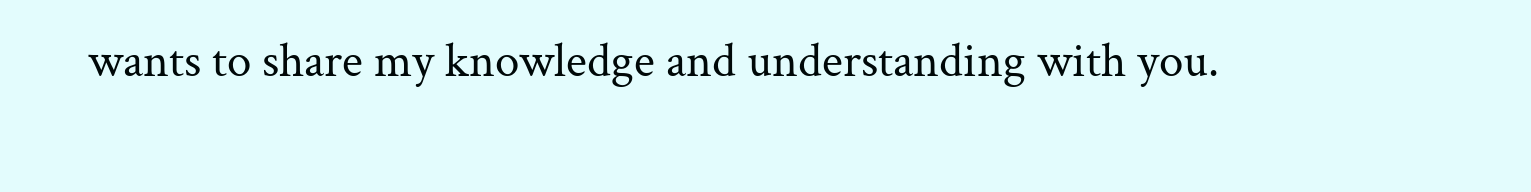wants to share my knowledge and understanding with you.